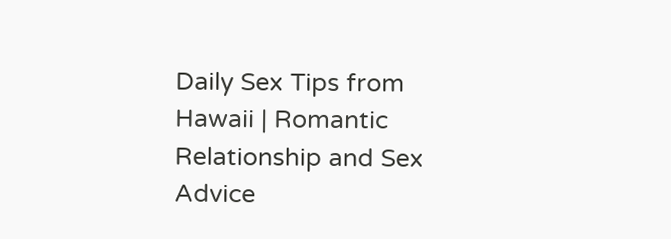Daily Sex Tips from Hawaii | Romantic Relationship and Sex Advice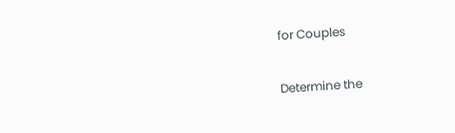for Couples

Determine the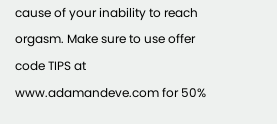cause of your inability to reach orgasm. Make sure to use offer code TIPS at www.adamandeve.com for 50%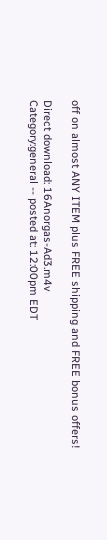off on almost ANY ITEM plus FREE shipping and FREE bonus offers!

Direct download: 16Anorgas-Ad3.m4v
Category:general -- posted at: 12:00pm EDT